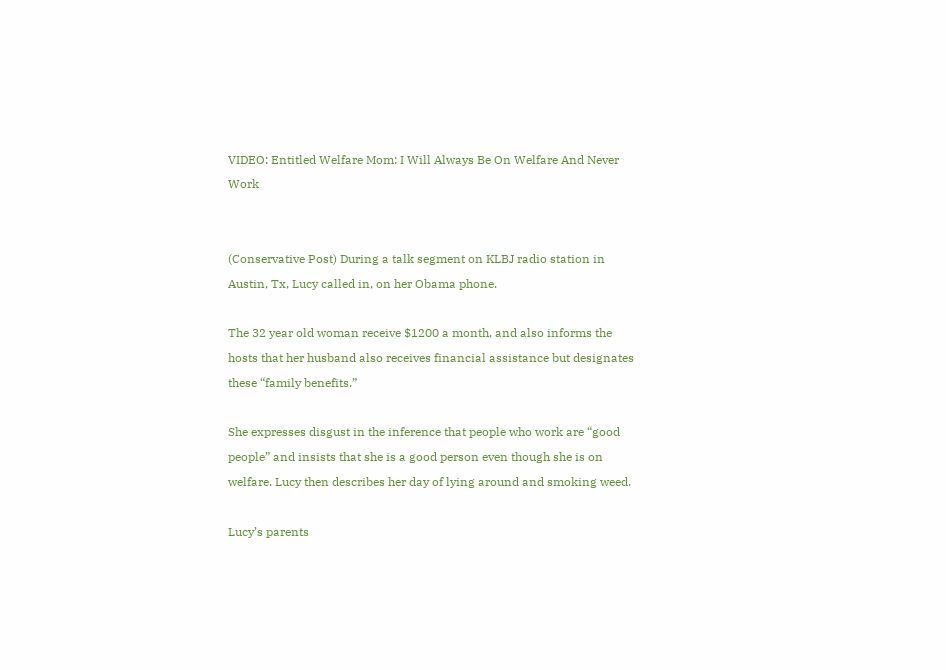VIDEO: Entitled Welfare Mom: I Will Always Be On Welfare And Never Work


(Conservative Post) During a talk segment on KLBJ radio station in Austin, Tx, Lucy called in, on her Obama phone.

The 32 year old woman receive $1200 a month, and also informs the hosts that her husband also receives financial assistance but designates these “family benefits.”

She expresses disgust in the inference that people who work are “good people” and insists that she is a good person even though she is on welfare. Lucy then describes her day of lying around and smoking weed.

Lucy’s parents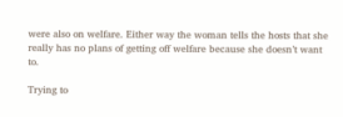were also on welfare. Either way the woman tells the hosts that she really has no plans of getting off welfare because she doesn’t want to.

Trying to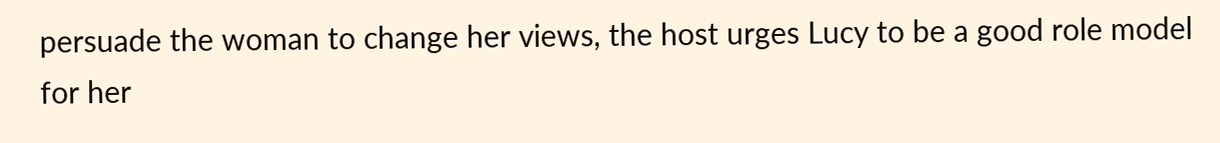persuade the woman to change her views, the host urges Lucy to be a good role model for her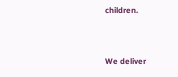children.


We deliver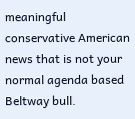meaningful conservative American news that is not your normal agenda based Beltway bull.